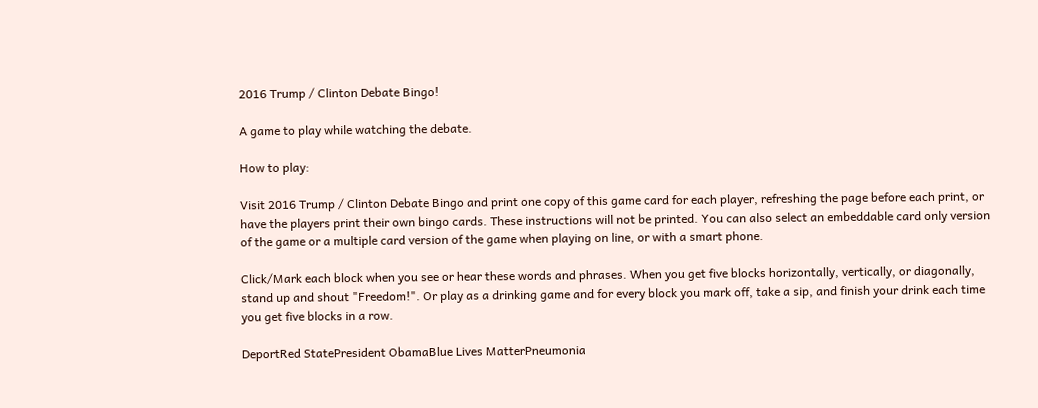2016 Trump / Clinton Debate Bingo!

A game to play while watching the debate.

How to play:

Visit 2016 Trump / Clinton Debate Bingo and print one copy of this game card for each player, refreshing the page before each print, or have the players print their own bingo cards. These instructions will not be printed. You can also select an embeddable card only version of the game or a multiple card version of the game when playing on line, or with a smart phone.

Click/Mark each block when you see or hear these words and phrases. When you get five blocks horizontally, vertically, or diagonally, stand up and shout "Freedom!". Or play as a drinking game and for every block you mark off, take a sip, and finish your drink each time you get five blocks in a row.

DeportRed StatePresident ObamaBlue Lives MatterPneumonia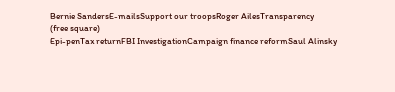Bernie SandersE-mailsSupport our troopsRoger AilesTransparency
(free square)
Epi-penTax returnFBI InvestigationCampaign finance reformSaul Alinsky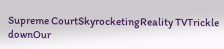Supreme CourtSkyrocketingReality TVTrickle downOur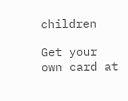children

Get your own card at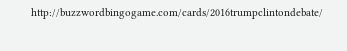http://buzzwordbingogame.com/cards/2016trumpclintondebate/